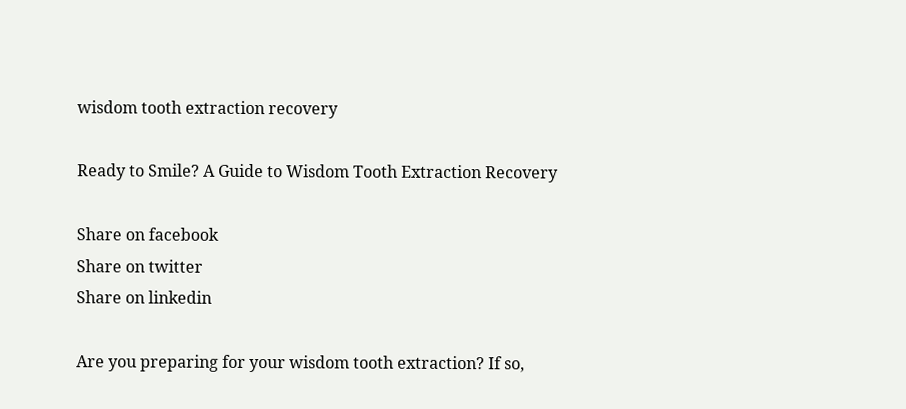wisdom tooth extraction recovery

Ready to Smile? A Guide to Wisdom Tooth Extraction Recovery

Share on facebook
Share on twitter
Share on linkedin

Are you preparing for your wisdom tooth extraction? If so,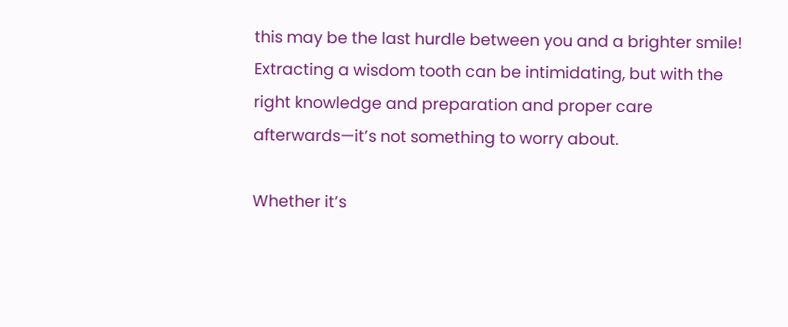this may be the last hurdle between you and a brighter smile! Extracting a wisdom tooth can be intimidating, but with the right knowledge and preparation and proper care afterwards—it’s not something to worry about.

Whether it’s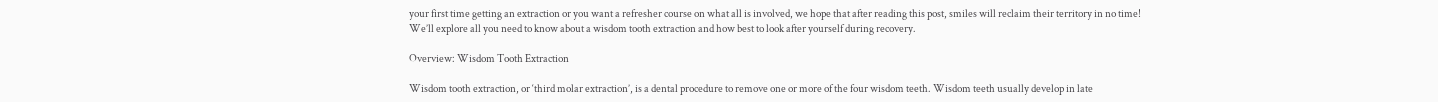your first time getting an extraction or you want a refresher course on what all is involved, we hope that after reading this post, smiles will reclaim their territory in no time! We’ll explore all you need to know about a wisdom tooth extraction and how best to look after yourself during recovery.

Overview: Wisdom Tooth Extraction

Wisdom tooth extraction, or ‘third molar extraction’, is a dental procedure to remove one or more of the four wisdom teeth. Wisdom teeth usually develop in late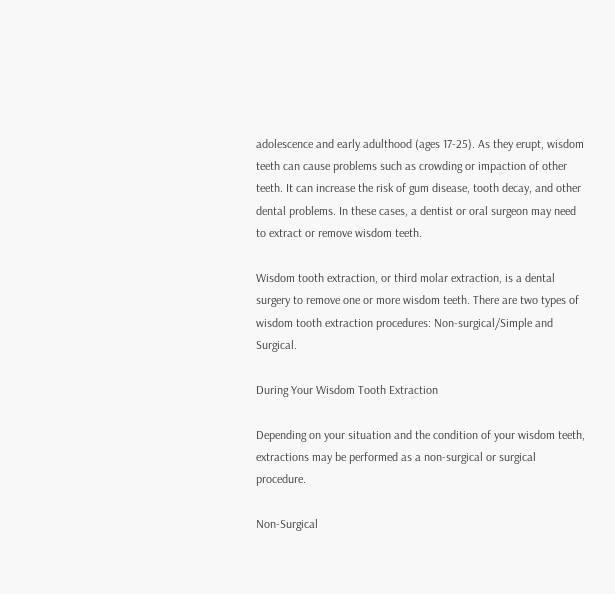adolescence and early adulthood (ages 17-25). As they erupt, wisdom teeth can cause problems such as crowding or impaction of other teeth. It can increase the risk of gum disease, tooth decay, and other dental problems. In these cases, a dentist or oral surgeon may need to extract or remove wisdom teeth.

Wisdom tooth extraction, or third molar extraction, is a dental surgery to remove one or more wisdom teeth. There are two types of wisdom tooth extraction procedures: Non-surgical/Simple and Surgical.

During Your Wisdom Tooth Extraction

Depending on your situation and the condition of your wisdom teeth, extractions may be performed as a non-surgical or surgical procedure.

Non-Surgical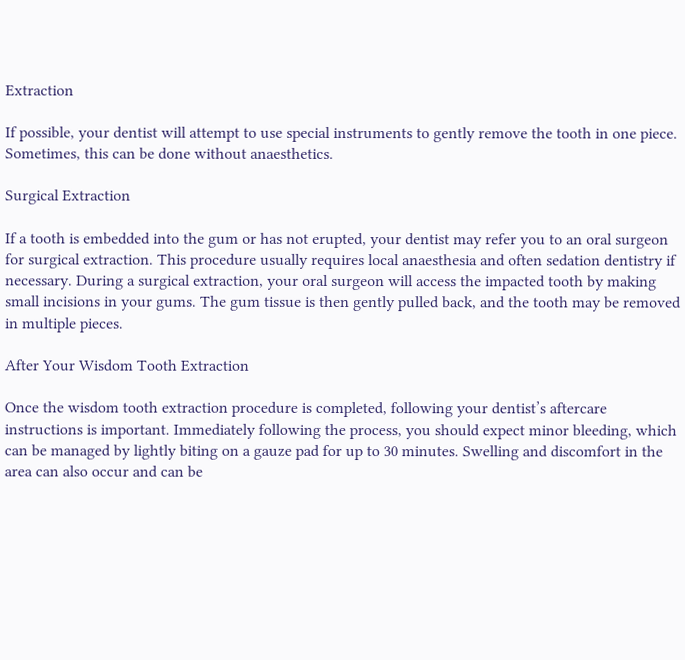Extraction

If possible, your dentist will attempt to use special instruments to gently remove the tooth in one piece. Sometimes, this can be done without anaesthetics.

Surgical Extraction

If a tooth is embedded into the gum or has not erupted, your dentist may refer you to an oral surgeon for surgical extraction. This procedure usually requires local anaesthesia and often sedation dentistry if necessary. During a surgical extraction, your oral surgeon will access the impacted tooth by making small incisions in your gums. The gum tissue is then gently pulled back, and the tooth may be removed in multiple pieces.

After Your Wisdom Tooth Extraction

Once the wisdom tooth extraction procedure is completed, following your dentist’s aftercare instructions is important. Immediately following the process, you should expect minor bleeding, which can be managed by lightly biting on a gauze pad for up to 30 minutes. Swelling and discomfort in the area can also occur and can be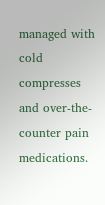managed with cold compresses and over-the-counter pain medications.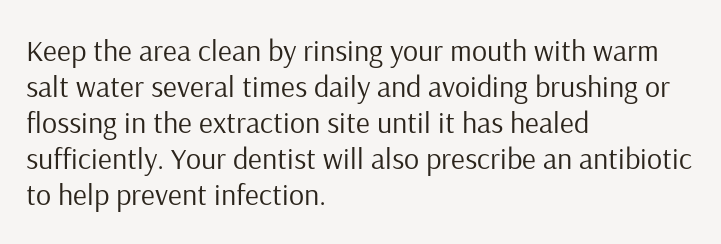Keep the area clean by rinsing your mouth with warm salt water several times daily and avoiding brushing or flossing in the extraction site until it has healed sufficiently. Your dentist will also prescribe an antibiotic to help prevent infection.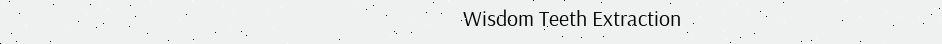Wisdom Teeth Extraction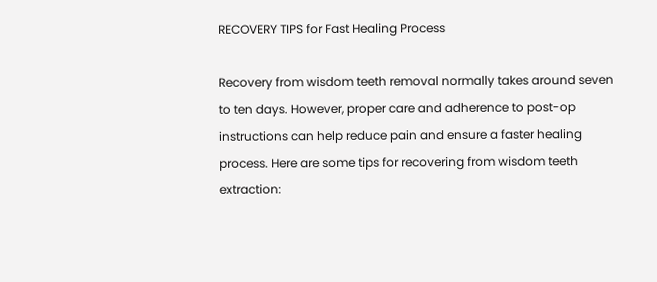RECOVERY TIPS for Fast Healing Process

Recovery from wisdom teeth removal normally takes around seven to ten days. However, proper care and adherence to post-op instructions can help reduce pain and ensure a faster healing process. Here are some tips for recovering from wisdom teeth extraction: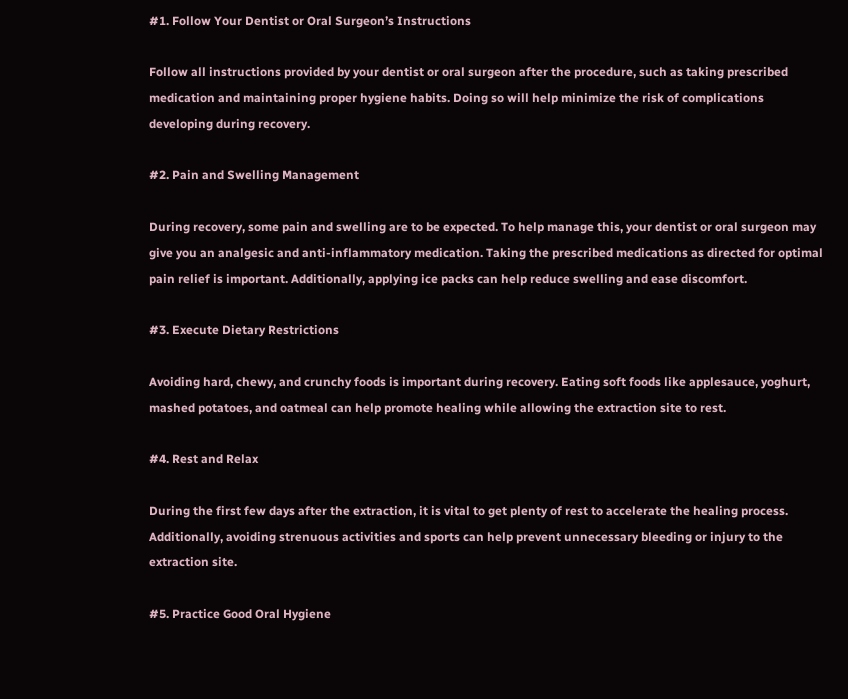#1. Follow Your Dentist or Oral Surgeon’s Instructions

Follow all instructions provided by your dentist or oral surgeon after the procedure, such as taking prescribed medication and maintaining proper hygiene habits. Doing so will help minimize the risk of complications developing during recovery.

#2. Pain and Swelling Management

During recovery, some pain and swelling are to be expected. To help manage this, your dentist or oral surgeon may give you an analgesic and anti-inflammatory medication. Taking the prescribed medications as directed for optimal pain relief is important. Additionally, applying ice packs can help reduce swelling and ease discomfort.

#3. Execute Dietary Restrictions

Avoiding hard, chewy, and crunchy foods is important during recovery. Eating soft foods like applesauce, yoghurt, mashed potatoes, and oatmeal can help promote healing while allowing the extraction site to rest.

#4. Rest and Relax

During the first few days after the extraction, it is vital to get plenty of rest to accelerate the healing process. Additionally, avoiding strenuous activities and sports can help prevent unnecessary bleeding or injury to the extraction site.

#5. Practice Good Oral Hygiene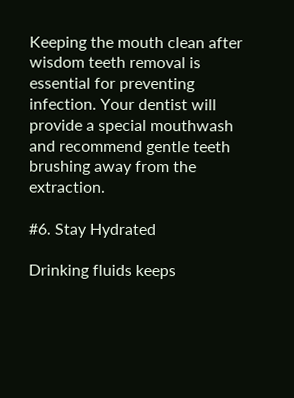Keeping the mouth clean after wisdom teeth removal is essential for preventing infection. Your dentist will provide a special mouthwash and recommend gentle teeth brushing away from the extraction.

#6. Stay Hydrated

Drinking fluids keeps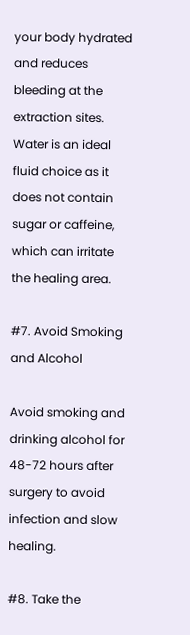your body hydrated and reduces bleeding at the extraction sites. Water is an ideal fluid choice as it does not contain sugar or caffeine, which can irritate the healing area.

#7. Avoid Smoking and Alcohol

Avoid smoking and drinking alcohol for 48-72 hours after surgery to avoid infection and slow healing.

#8. Take the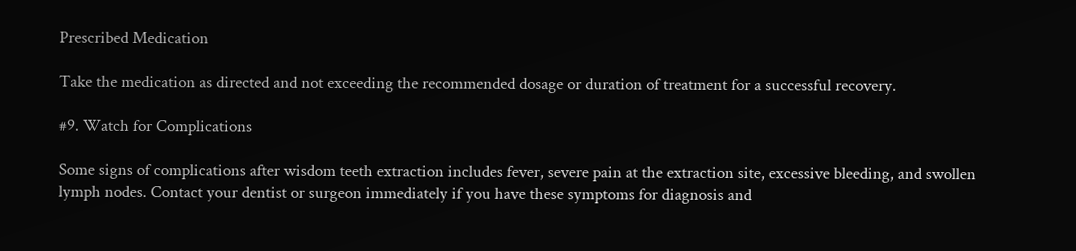Prescribed Medication

Take the medication as directed and not exceeding the recommended dosage or duration of treatment for a successful recovery.

#9. Watch for Complications

Some signs of complications after wisdom teeth extraction includes fever, severe pain at the extraction site, excessive bleeding, and swollen lymph nodes. Contact your dentist or surgeon immediately if you have these symptoms for diagnosis and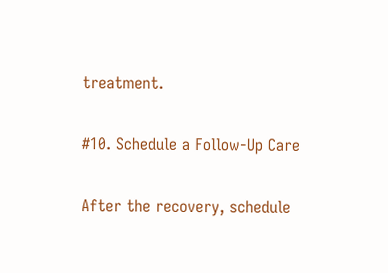treatment.

#10. Schedule a Follow-Up Care

After the recovery, schedule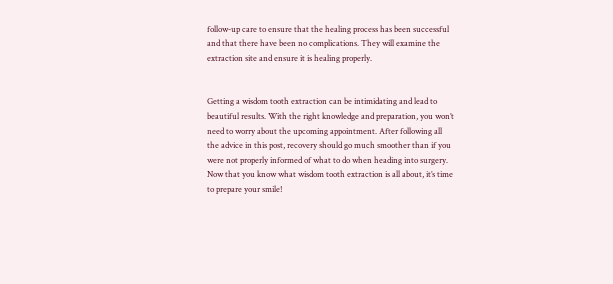follow-up care to ensure that the healing process has been successful and that there have been no complications. They will examine the extraction site and ensure it is healing properly.


Getting a wisdom tooth extraction can be intimidating and lead to beautiful results. With the right knowledge and preparation, you won’t need to worry about the upcoming appointment. After following all the advice in this post, recovery should go much smoother than if you were not properly informed of what to do when heading into surgery. Now that you know what wisdom tooth extraction is all about, it’s time to prepare your smile!